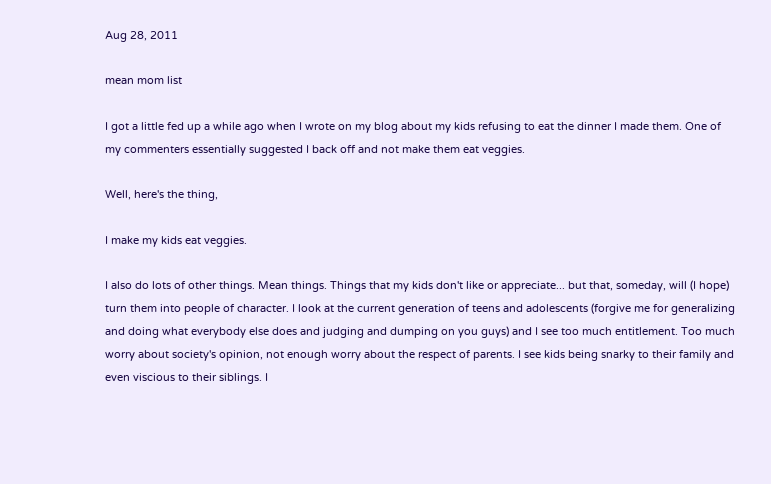Aug 28, 2011

mean mom list

I got a little fed up a while ago when I wrote on my blog about my kids refusing to eat the dinner I made them. One of my commenters essentially suggested I back off and not make them eat veggies.

Well, here's the thing,

I make my kids eat veggies.

I also do lots of other things. Mean things. Things that my kids don't like or appreciate... but that, someday, will (I hope) turn them into people of character. I look at the current generation of teens and adolescents (forgive me for generalizing and doing what everybody else does and judging and dumping on you guys) and I see too much entitlement. Too much worry about society's opinion, not enough worry about the respect of parents. I see kids being snarky to their family and even viscious to their siblings. I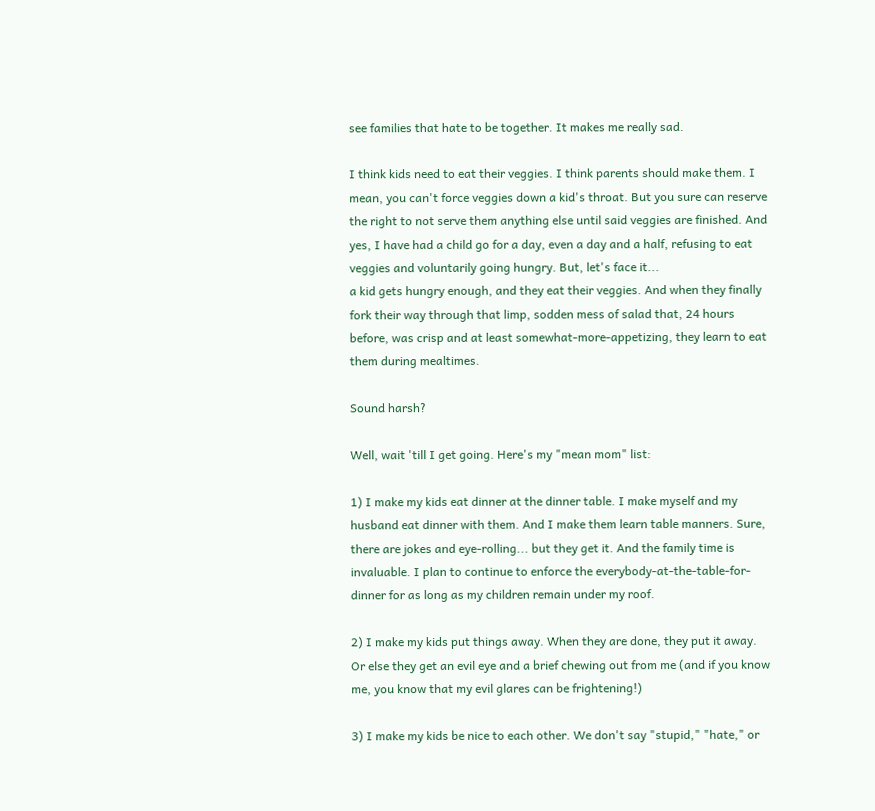see families that hate to be together. It makes me really sad.

I think kids need to eat their veggies. I think parents should make them. I mean, you can't force veggies down a kid's throat. But you sure can reserve the right to not serve them anything else until said veggies are finished. And yes, I have had a child go for a day, even a day and a half, refusing to eat veggies and voluntarily going hungry. But, let's face it...
a kid gets hungry enough, and they eat their veggies. And when they finally fork their way through that limp, sodden mess of salad that, 24 hours before, was crisp and at least somewhat-more-appetizing, they learn to eat them during mealtimes.

Sound harsh?

Well, wait 'till I get going. Here's my "mean mom" list:

1) I make my kids eat dinner at the dinner table. I make myself and my husband eat dinner with them. And I make them learn table manners. Sure, there are jokes and eye-rolling... but they get it. And the family time is invaluable. I plan to continue to enforce the everybody-at-the-table-for-dinner for as long as my children remain under my roof.

2) I make my kids put things away. When they are done, they put it away. Or else they get an evil eye and a brief chewing out from me (and if you know me, you know that my evil glares can be frightening!)

3) I make my kids be nice to each other. We don't say "stupid," "hate," or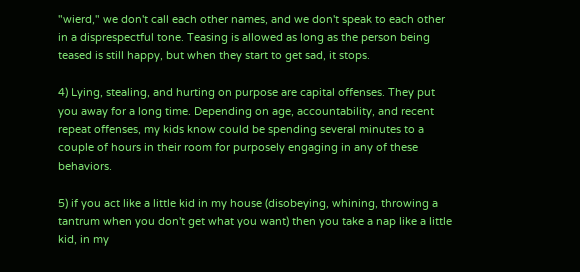"wierd," we don't call each other names, and we don't speak to each other in a disprespectful tone. Teasing is allowed as long as the person being teased is still happy, but when they start to get sad, it stops.

4) Lying, stealing, and hurting on purpose are capital offenses. They put you away for a long time. Depending on age, accountability, and recent repeat offenses, my kids know could be spending several minutes to a couple of hours in their room for purposely engaging in any of these behaviors.

5) if you act like a little kid in my house (disobeying, whining, throwing a tantrum when you don't get what you want) then you take a nap like a little kid, in my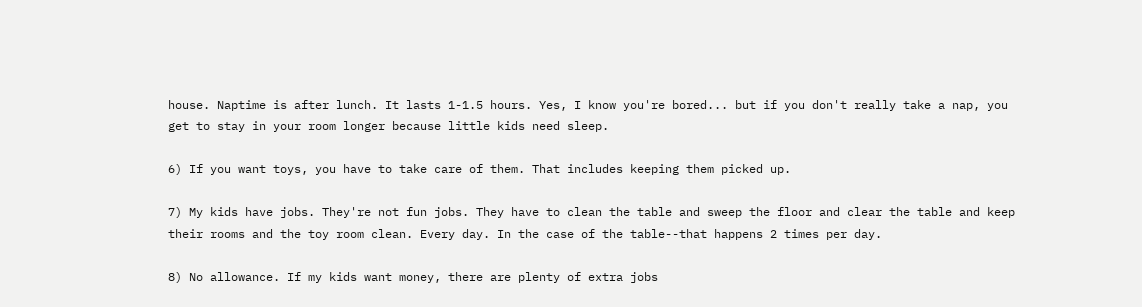house. Naptime is after lunch. It lasts 1-1.5 hours. Yes, I know you're bored... but if you don't really take a nap, you get to stay in your room longer because little kids need sleep.

6) If you want toys, you have to take care of them. That includes keeping them picked up.

7) My kids have jobs. They're not fun jobs. They have to clean the table and sweep the floor and clear the table and keep their rooms and the toy room clean. Every day. In the case of the table--that happens 2 times per day.

8) No allowance. If my kids want money, there are plenty of extra jobs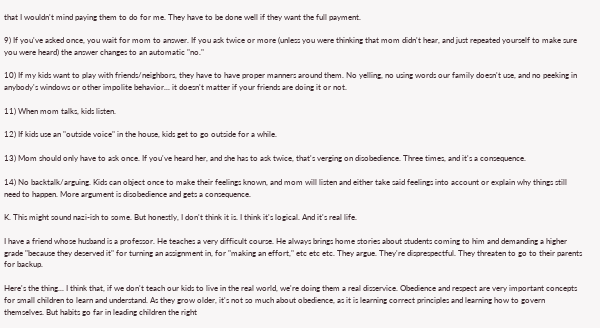that I wouldn't mind paying them to do for me. They have to be done well if they want the full payment.

9) If you've asked once, you wait for mom to answer. If you ask twice or more (unless you were thinking that mom didn't hear, and just repeated yourself to make sure you were heard) the answer changes to an automatic "no."

10) If my kids want to play with friends/neighbors, they have to have proper manners around them. No yelling, no using words our family doesn't use, and no peeking in anybody's windows or other impolite behavior... it doesn't matter if your friends are doing it or not.

11) When mom talks, kids listen.

12) If kids use an "outside voice" in the house, kids get to go outside for a while.

13) Mom should only have to ask once. If you've heard her, and she has to ask twice, that's verging on disobedience. Three times, and it's a consequence.

14) No backtalk/arguing. Kids can object once to make their feelings known, and mom will listen and either take said feelings into account or explain why things still need to happen. More argument is disobedience and gets a consequence.

K. This might sound nazi-ish to some. But honestly, I don't think it is. I think it's logical. And it's real life.

I have a friend whose husband is a professor. He teaches a very difficult course. He always brings home stories about students coming to him and demanding a higher grade "because they deserved it" for turning an assignment in, for "making an effort," etc etc etc. They argue. They're disprespectful. They threaten to go to their parents for backup.

Here's the thing... I think that, if we don't teach our kids to live in the real world, we're doing them a real disservice. Obedience and respect are very important concepts for small children to learn and understand. As they grow older, it's not so much about obedience, as it is learning correct principles and learning how to govern themselves. But habits go far in leading children the right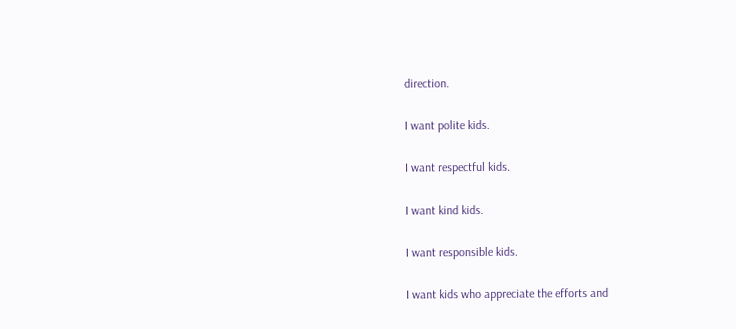direction.

I want polite kids.

I want respectful kids.

I want kind kids.

I want responsible kids.

I want kids who appreciate the efforts and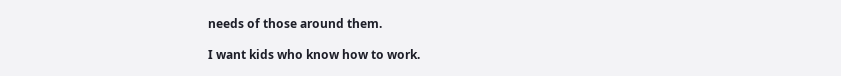needs of those around them.

I want kids who know how to work.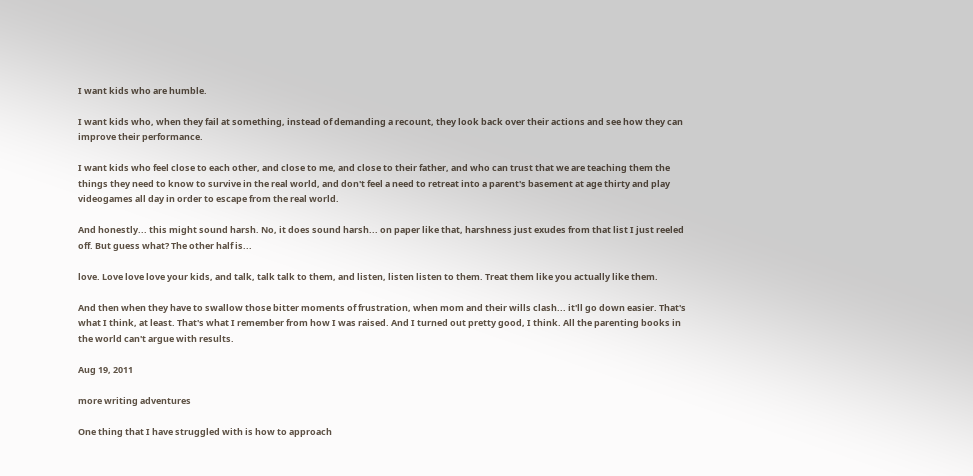I want kids who are humble.

I want kids who, when they fail at something, instead of demanding a recount, they look back over their actions and see how they can improve their performance.

I want kids who feel close to each other, and close to me, and close to their father, and who can trust that we are teaching them the things they need to know to survive in the real world, and don't feel a need to retreat into a parent's basement at age thirty and play videogames all day in order to escape from the real world.

And honestly... this might sound harsh. No, it does sound harsh... on paper like that, harshness just exudes from that list I just reeled off. But guess what? The other half is...

love. Love love love your kids, and talk, talk talk to them, and listen, listen listen to them. Treat them like you actually like them.

And then when they have to swallow those bitter moments of frustration, when mom and their wills clash... it'll go down easier. That's what I think, at least. That's what I remember from how I was raised. And I turned out pretty good, I think. All the parenting books in the world can't argue with results.

Aug 19, 2011

more writing adventures

One thing that I have struggled with is how to approach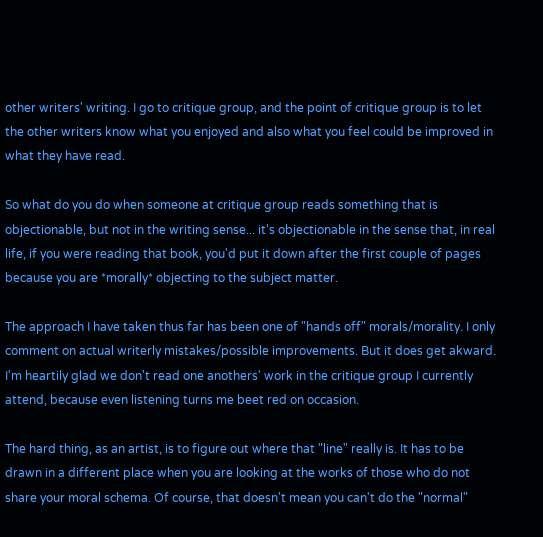other writers' writing. I go to critique group, and the point of critique group is to let the other writers know what you enjoyed and also what you feel could be improved in what they have read.

So what do you do when someone at critique group reads something that is objectionable, but not in the writing sense... it's objectionable in the sense that, in real life, if you were reading that book, you'd put it down after the first couple of pages because you are *morally* objecting to the subject matter.

The approach I have taken thus far has been one of "hands off" morals/morality. I only comment on actual writerly mistakes/possible improvements. But it does get akward. I'm heartily glad we don't read one anothers' work in the critique group I currently attend, because even listening turns me beet red on occasion.

The hard thing, as an artist, is to figure out where that "line" really is. It has to be drawn in a different place when you are looking at the works of those who do not share your moral schema. Of course, that doesn't mean you can't do the "normal"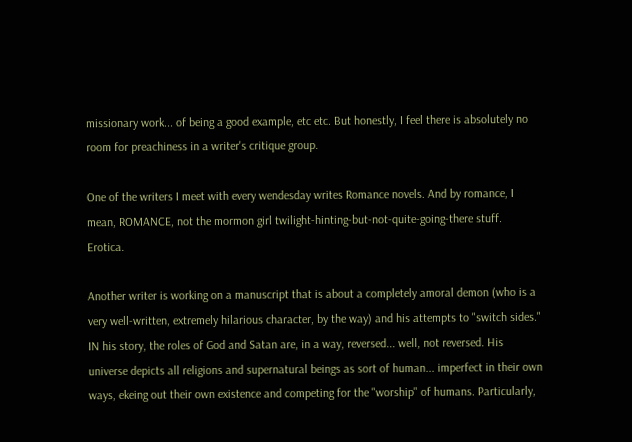missionary work... of being a good example, etc etc. But honestly, I feel there is absolutely no room for preachiness in a writer's critique group.

One of the writers I meet with every wendesday writes Romance novels. And by romance, I mean, ROMANCE, not the mormon girl twilight-hinting-but-not-quite-going-there stuff. Erotica.

Another writer is working on a manuscript that is about a completely amoral demon (who is a very well-written, extremely hilarious character, by the way) and his attempts to "switch sides." IN his story, the roles of God and Satan are, in a way, reversed... well, not reversed. His universe depicts all religions and supernatural beings as sort of human... imperfect in their own ways, ekeing out their own existence and competing for the "worship" of humans. Particularly,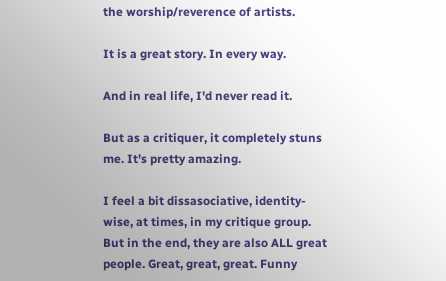the worship/reverence of artists.

It is a great story. In every way.

And in real life, I'd never read it.

But as a critiquer, it completely stuns me. It's pretty amazing.

I feel a bit dissasociative, identity-wise, at times, in my critique group. But in the end, they are also ALL great people. Great, great, great. Funny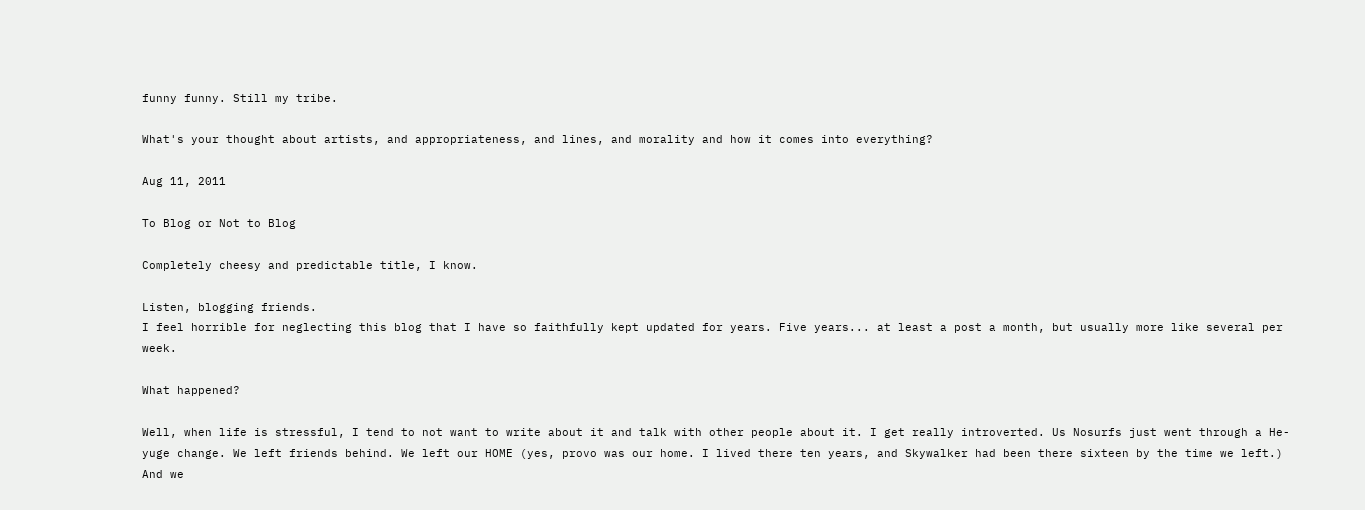funny funny. Still my tribe.

What's your thought about artists, and appropriateness, and lines, and morality and how it comes into everything?

Aug 11, 2011

To Blog or Not to Blog

Completely cheesy and predictable title, I know.

Listen, blogging friends.
I feel horrible for neglecting this blog that I have so faithfully kept updated for years. Five years... at least a post a month, but usually more like several per week.

What happened?

Well, when life is stressful, I tend to not want to write about it and talk with other people about it. I get really introverted. Us Nosurfs just went through a He-yuge change. We left friends behind. We left our HOME (yes, provo was our home. I lived there ten years, and Skywalker had been there sixteen by the time we left.) And we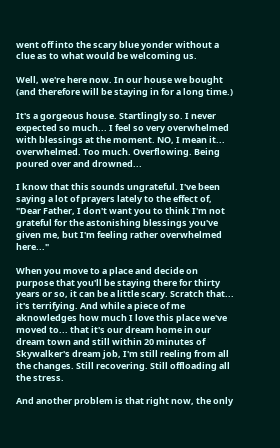went off into the scary blue yonder without a clue as to what would be welcoming us.

Well, we're here now. In our house we bought (and therefore will be staying in for a long time.)

It's a gorgeous house. Startlingly so. I never expected so much... I feel so very overwhelmed with blessings at the moment. NO, I mean it... overwhelmed. Too much. Overflowing. Being poured over and drowned...

I know that this sounds ungrateful. I've been saying a lot of prayers lately to the effect of, "Dear Father, I don't want you to think I'm not grateful for the astonishing blessings you've given me, but I'm feeling rather overwhelmed here..."

When you move to a place and decide on purpose that you'll be staying there for thirty years or so, it can be a little scary. Scratch that... it's terrifying. And while a piece of me aknowledges how much I love this place we've moved to... that it's our dream home in our dream town and still within 20 minutes of Skywalker's dream job, I'm still reeling from all the changes. Still recovering. Still offloading all the stress.

And another problem is that right now, the only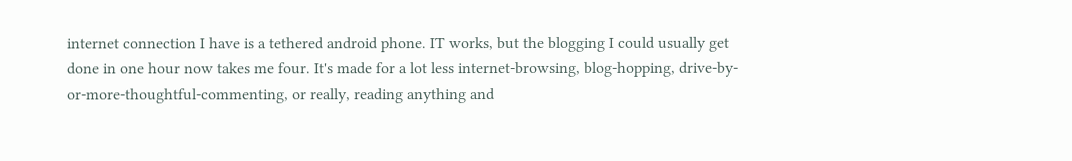internet connection I have is a tethered android phone. IT works, but the blogging I could usually get done in one hour now takes me four. It's made for a lot less internet-browsing, blog-hopping, drive-by-or-more-thoughtful-commenting, or really, reading anything and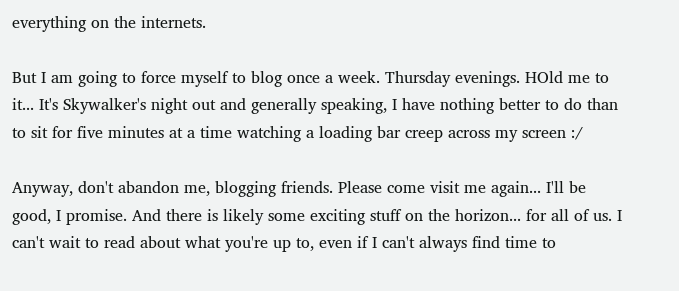everything on the internets.

But I am going to force myself to blog once a week. Thursday evenings. HOld me to it... It's Skywalker's night out and generally speaking, I have nothing better to do than to sit for five minutes at a time watching a loading bar creep across my screen :/

Anyway, don't abandon me, blogging friends. Please come visit me again... I'll be good, I promise. And there is likely some exciting stuff on the horizon... for all of us. I can't wait to read about what you're up to, even if I can't always find time to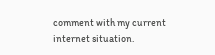comment with my current internet situation.